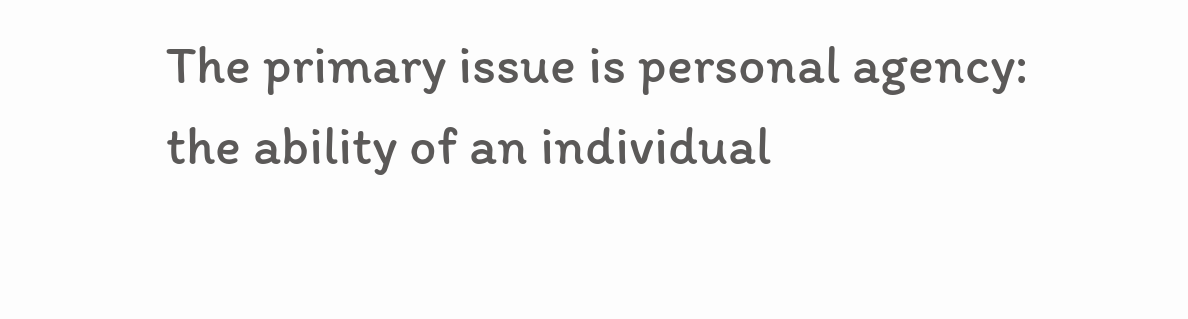The primary issue is personal agency: the ability of an individual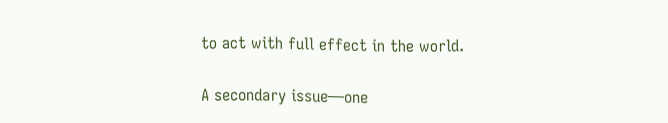to act with full effect in the world.

A secondary issue—one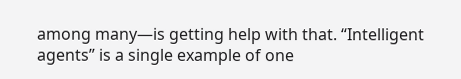among many—is getting help with that. “Intelligent agents” is a single example of one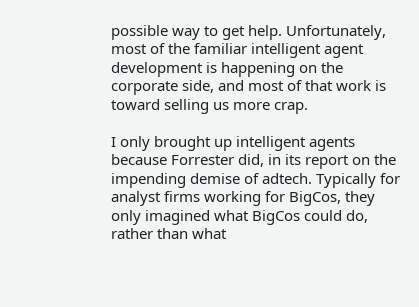possible way to get help. Unfortunately, most of the familiar intelligent agent development is happening on the corporate side, and most of that work is toward selling us more crap.

I only brought up intelligent agents because Forrester did, in its report on the impending demise of adtech. Typically for analyst firms working for BigCos, they only imagined what BigCos could do, rather than what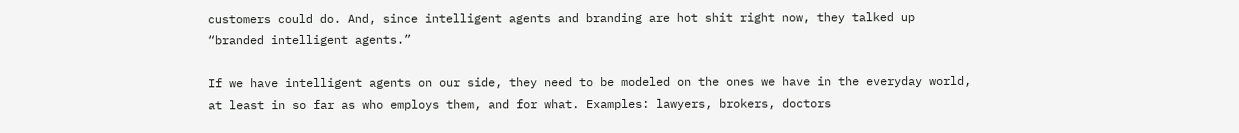customers could do. And, since intelligent agents and branding are hot shit right now, they talked up “branded intelligent agents.”

If we have intelligent agents on our side, they need to be modeled on the ones we have in the everyday world, at least in so far as who employs them, and for what. Examples: lawyers, brokers, doctors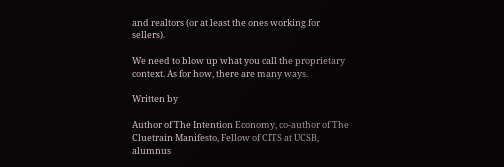and realtors (or at least the ones working for sellers).

We need to blow up what you call the proprietary context. As for how, there are many ways.

Written by

Author of The Intention Economy, co-author of The Cluetrain Manifesto, Fellow of CITS at UCSB, alumnus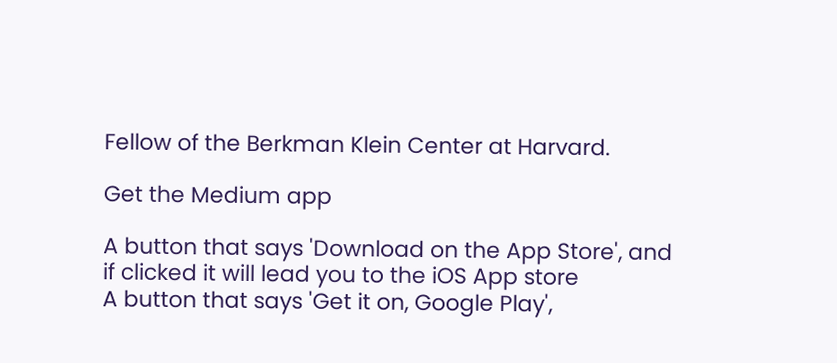Fellow of the Berkman Klein Center at Harvard.

Get the Medium app

A button that says 'Download on the App Store', and if clicked it will lead you to the iOS App store
A button that says 'Get it on, Google Play',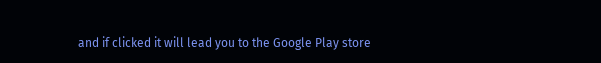and if clicked it will lead you to the Google Play store